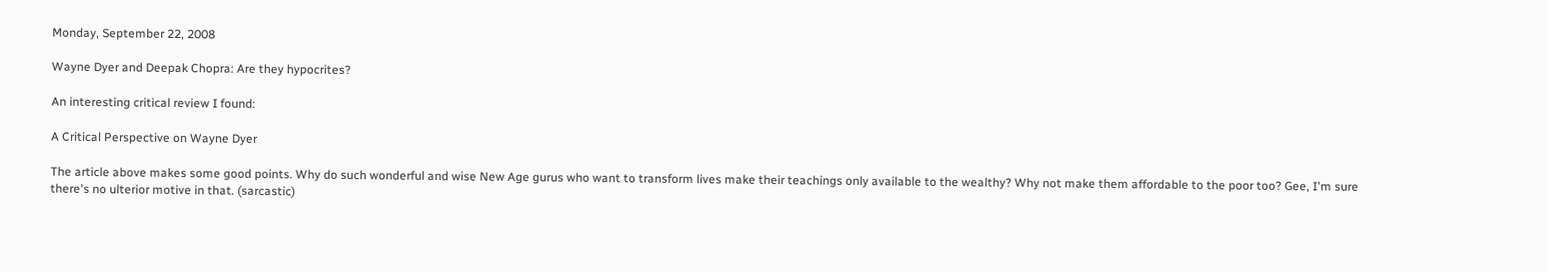Monday, September 22, 2008

Wayne Dyer and Deepak Chopra: Are they hypocrites?

An interesting critical review I found:

A Critical Perspective on Wayne Dyer

The article above makes some good points. Why do such wonderful and wise New Age gurus who want to transform lives make their teachings only available to the wealthy? Why not make them affordable to the poor too? Gee, I'm sure there's no ulterior motive in that. (sarcastic)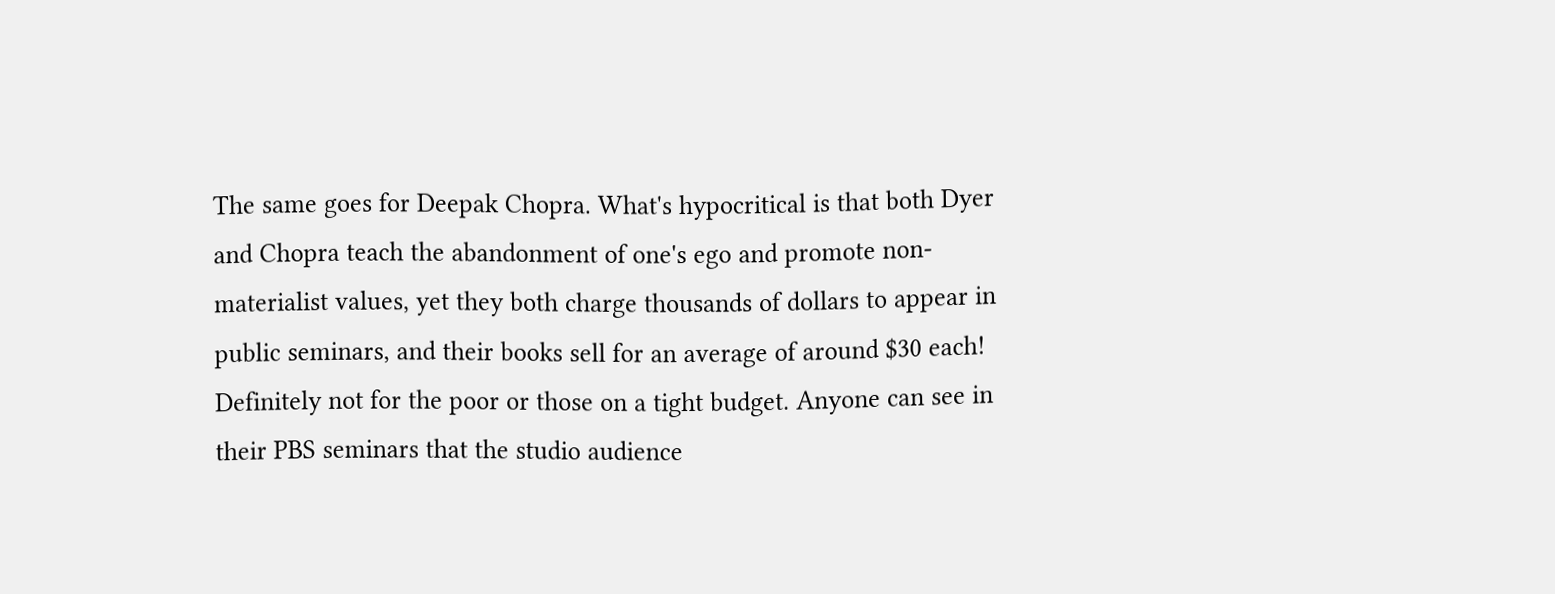The same goes for Deepak Chopra. What's hypocritical is that both Dyer and Chopra teach the abandonment of one's ego and promote non-materialist values, yet they both charge thousands of dollars to appear in public seminars, and their books sell for an average of around $30 each! Definitely not for the poor or those on a tight budget. Anyone can see in their PBS seminars that the studio audience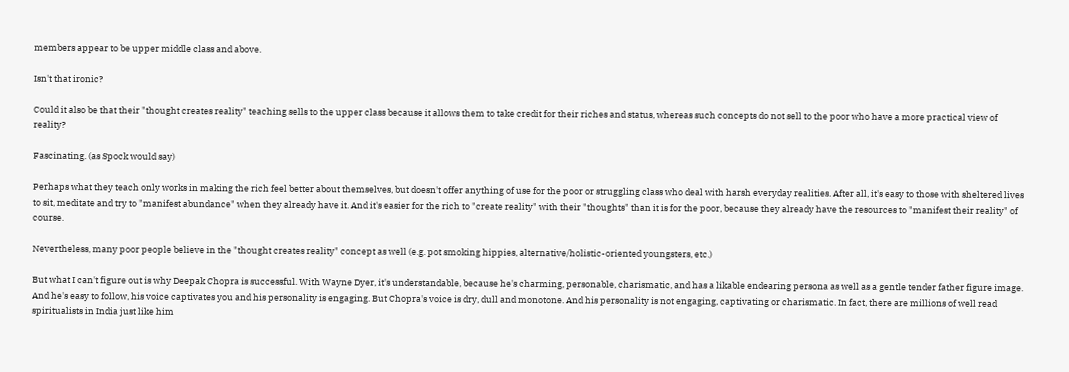members appear to be upper middle class and above.

Isn't that ironic?

Could it also be that their "thought creates reality" teaching sells to the upper class because it allows them to take credit for their riches and status, whereas such concepts do not sell to the poor who have a more practical view of reality?

Fascinating. (as Spock would say)

Perhaps what they teach only works in making the rich feel better about themselves, but doesn't offer anything of use for the poor or struggling class who deal with harsh everyday realities. After all, it's easy to those with sheltered lives to sit, meditate and try to "manifest abundance" when they already have it. And it's easier for the rich to "create reality" with their "thoughts" than it is for the poor, because they already have the resources to "manifest their reality" of course.

Nevertheless, many poor people believe in the "thought creates reality" concept as well (e.g. pot smoking hippies, alternative/holistic-oriented youngsters, etc.)

But what I can't figure out is why Deepak Chopra is successful. With Wayne Dyer, it's understandable, because he's charming, personable, charismatic, and has a likable endearing persona as well as a gentle tender father figure image. And he's easy to follow, his voice captivates you and his personality is engaging. But Chopra's voice is dry, dull and monotone. And his personality is not engaging, captivating or charismatic. In fact, there are millions of well read spiritualists in India just like him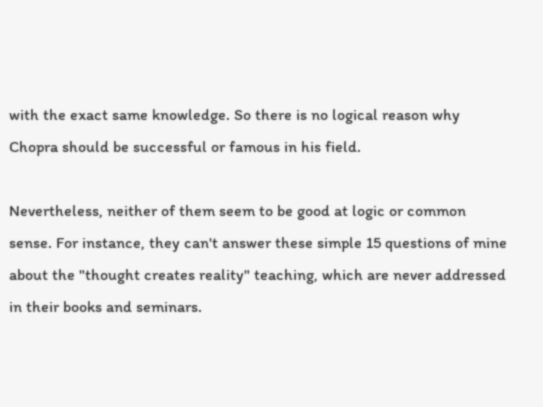with the exact same knowledge. So there is no logical reason why Chopra should be successful or famous in his field.

Nevertheless, neither of them seem to be good at logic or common sense. For instance, they can't answer these simple 15 questions of mine about the "thought creates reality" teaching, which are never addressed in their books and seminars.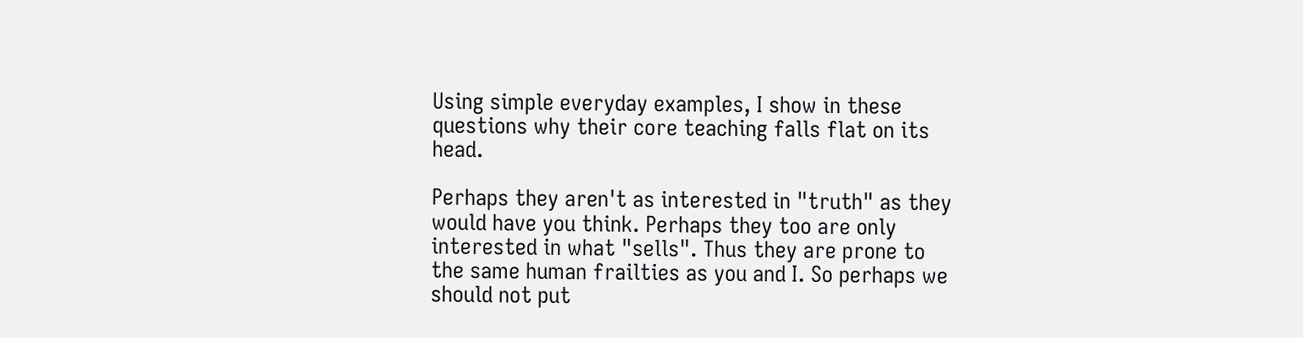Using simple everyday examples, I show in these questions why their core teaching falls flat on its head.

Perhaps they aren't as interested in "truth" as they would have you think. Perhaps they too are only interested in what "sells". Thus they are prone to the same human frailties as you and I. So perhaps we should not put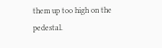them up too high on the pedestal.